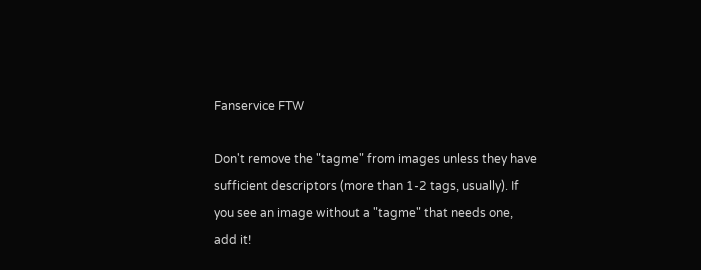Fanservice FTW

Don't remove the "tagme" from images unless they have sufficient descriptors (more than 1-2 tags, usually). If you see an image without a "tagme" that needs one, add it!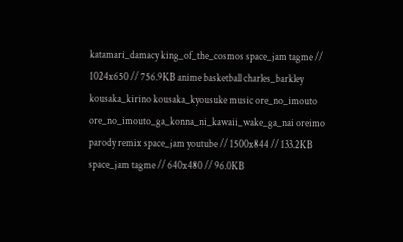katamari_damacy king_of_the_cosmos space_jam tagme // 1024x650 // 756.9KB anime basketball charles_barkley kousaka_kirino kousaka_kyousuke music ore_no_imouto ore_no_imouto_ga_konna_ni_kawaii_wake_ga_nai oreimo parody remix space_jam youtube // 1500x844 // 133.2KB space_jam tagme // 640x480 // 96.0KB